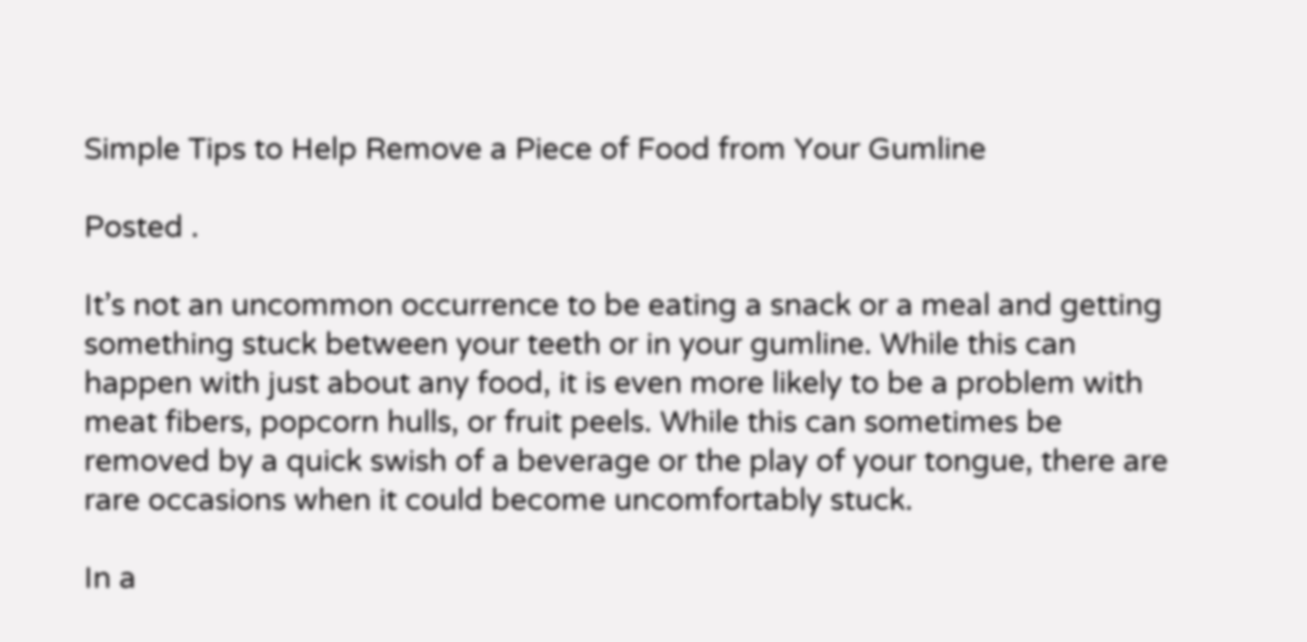Simple Tips to Help Remove a Piece of Food from Your Gumline

Posted .

It’s not an uncommon occurrence to be eating a snack or a meal and getting something stuck between your teeth or in your gumline. While this can happen with just about any food, it is even more likely to be a problem with meat fibers, popcorn hulls, or fruit peels. While this can sometimes be removed by a quick swish of a beverage or the play of your tongue, there are rare occasions when it could become uncomfortably stuck.

In a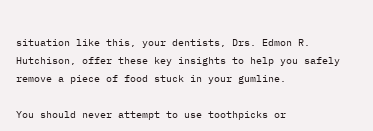situation like this, your dentists, Drs. Edmon R. Hutchison, offer these key insights to help you safely remove a piece of food stuck in your gumline.

You should never attempt to use toothpicks or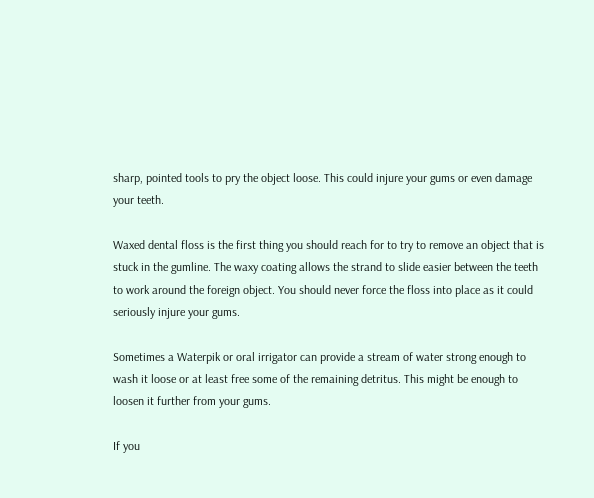sharp, pointed tools to pry the object loose. This could injure your gums or even damage your teeth.

Waxed dental floss is the first thing you should reach for to try to remove an object that is stuck in the gumline. The waxy coating allows the strand to slide easier between the teeth to work around the foreign object. You should never force the floss into place as it could seriously injure your gums.

Sometimes a Waterpik or oral irrigator can provide a stream of water strong enough to wash it loose or at least free some of the remaining detritus. This might be enough to loosen it further from your gums.

If you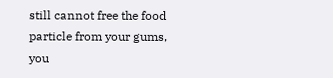still cannot free the food particle from your gums, you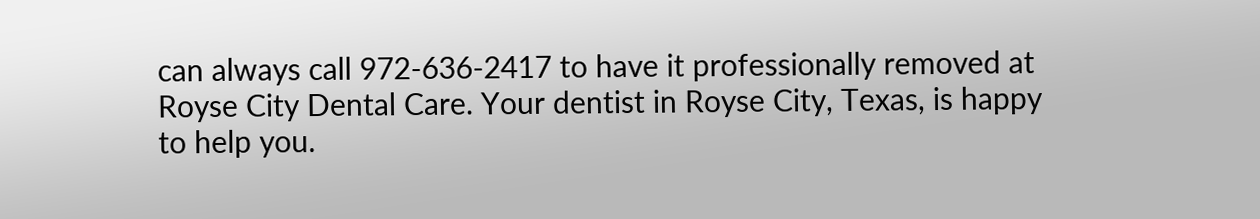can always call 972-636-2417 to have it professionally removed at Royse City Dental Care. Your dentist in Royse City, Texas, is happy to help you.